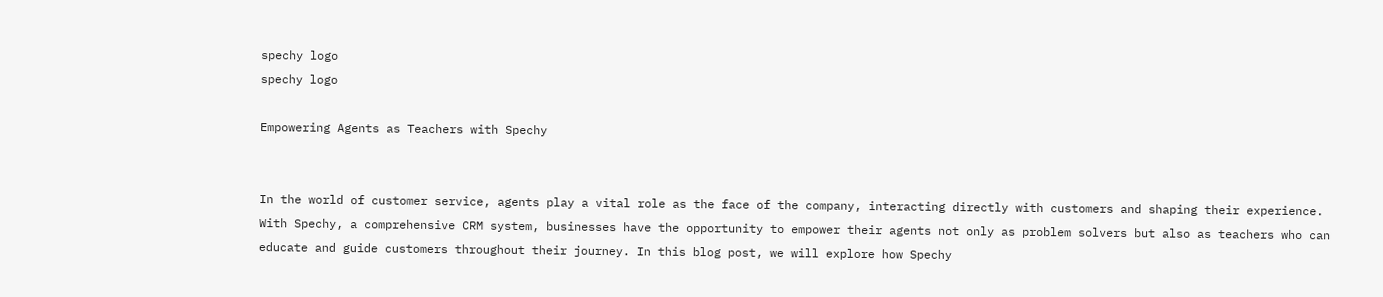spechy logo
spechy logo

Empowering Agents as Teachers with Spechy


In the world of customer service, agents play a vital role as the face of the company, interacting directly with customers and shaping their experience. With Spechy, a comprehensive CRM system, businesses have the opportunity to empower their agents not only as problem solvers but also as teachers who can educate and guide customers throughout their journey. In this blog post, we will explore how Spechy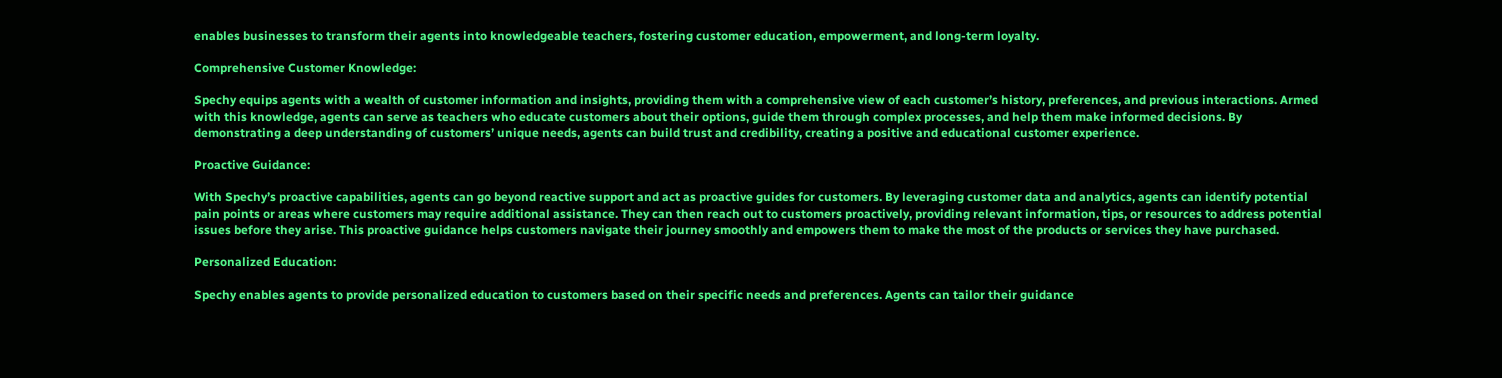enables businesses to transform their agents into knowledgeable teachers, fostering customer education, empowerment, and long-term loyalty.

Comprehensive Customer Knowledge:

Spechy equips agents with a wealth of customer information and insights, providing them with a comprehensive view of each customer’s history, preferences, and previous interactions. Armed with this knowledge, agents can serve as teachers who educate customers about their options, guide them through complex processes, and help them make informed decisions. By demonstrating a deep understanding of customers’ unique needs, agents can build trust and credibility, creating a positive and educational customer experience.

Proactive Guidance:

With Spechy’s proactive capabilities, agents can go beyond reactive support and act as proactive guides for customers. By leveraging customer data and analytics, agents can identify potential pain points or areas where customers may require additional assistance. They can then reach out to customers proactively, providing relevant information, tips, or resources to address potential issues before they arise. This proactive guidance helps customers navigate their journey smoothly and empowers them to make the most of the products or services they have purchased.

Personalized Education:

Spechy enables agents to provide personalized education to customers based on their specific needs and preferences. Agents can tailor their guidance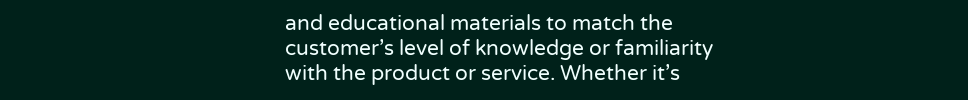and educational materials to match the customer’s level of knowledge or familiarity with the product or service. Whether it’s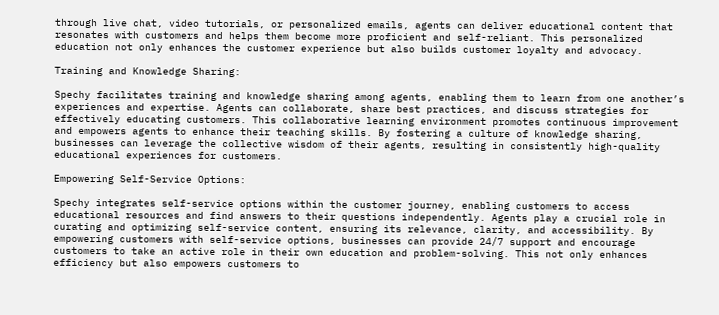through live chat, video tutorials, or personalized emails, agents can deliver educational content that resonates with customers and helps them become more proficient and self-reliant. This personalized education not only enhances the customer experience but also builds customer loyalty and advocacy.

Training and Knowledge Sharing:

Spechy facilitates training and knowledge sharing among agents, enabling them to learn from one another’s experiences and expertise. Agents can collaborate, share best practices, and discuss strategies for effectively educating customers. This collaborative learning environment promotes continuous improvement and empowers agents to enhance their teaching skills. By fostering a culture of knowledge sharing, businesses can leverage the collective wisdom of their agents, resulting in consistently high-quality educational experiences for customers.

Empowering Self-Service Options:

Spechy integrates self-service options within the customer journey, enabling customers to access educational resources and find answers to their questions independently. Agents play a crucial role in curating and optimizing self-service content, ensuring its relevance, clarity, and accessibility. By empowering customers with self-service options, businesses can provide 24/7 support and encourage customers to take an active role in their own education and problem-solving. This not only enhances efficiency but also empowers customers to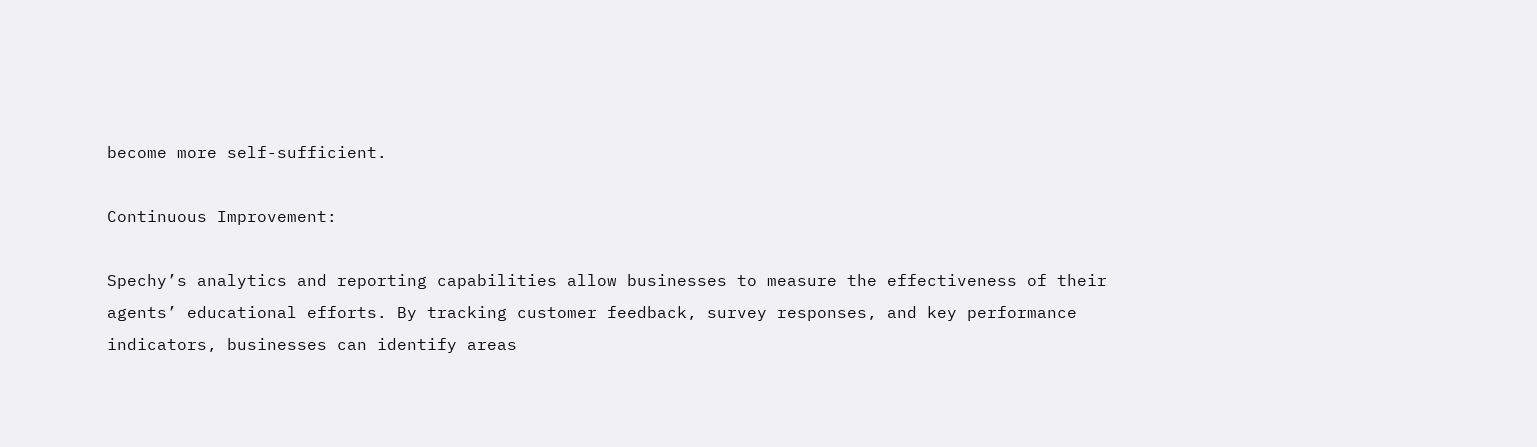become more self-sufficient.

Continuous Improvement:

Spechy’s analytics and reporting capabilities allow businesses to measure the effectiveness of their agents’ educational efforts. By tracking customer feedback, survey responses, and key performance indicators, businesses can identify areas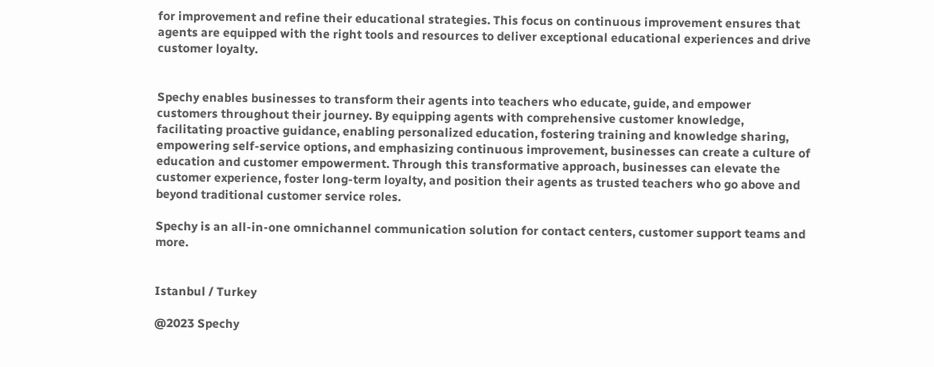for improvement and refine their educational strategies. This focus on continuous improvement ensures that agents are equipped with the right tools and resources to deliver exceptional educational experiences and drive customer loyalty.


Spechy enables businesses to transform their agents into teachers who educate, guide, and empower customers throughout their journey. By equipping agents with comprehensive customer knowledge, facilitating proactive guidance, enabling personalized education, fostering training and knowledge sharing, empowering self-service options, and emphasizing continuous improvement, businesses can create a culture of education and customer empowerment. Through this transformative approach, businesses can elevate the customer experience, foster long-term loyalty, and position their agents as trusted teachers who go above and beyond traditional customer service roles.

Spechy is an all-in-one omnichannel communication solution for contact centers, customer support teams and more.


Istanbul / Turkey

@2023 Spechy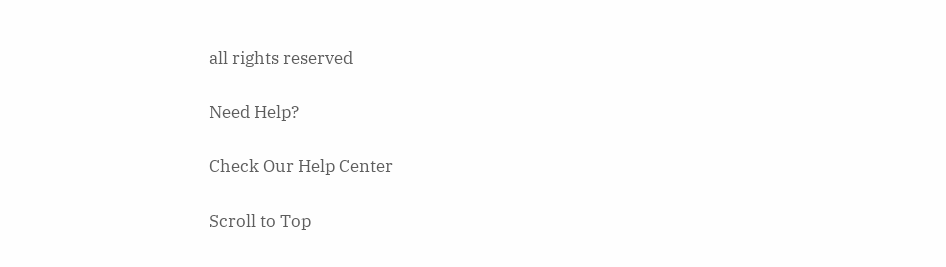all rights reserved

Need Help?

Check Our Help Center

Scroll to Top